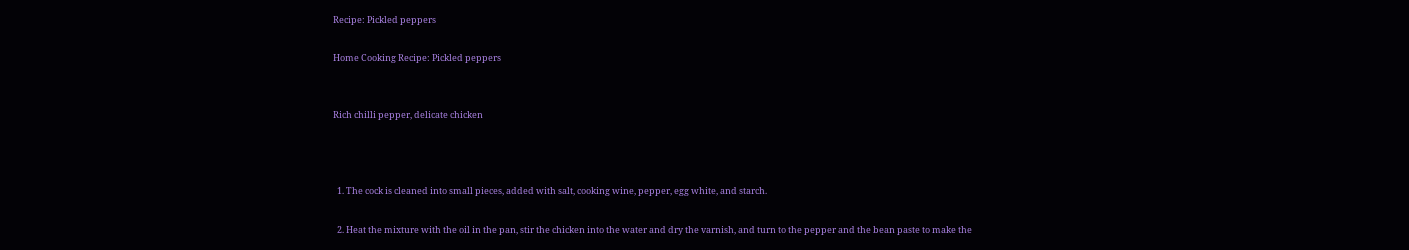Recipe: Pickled peppers

Home Cooking Recipe: Pickled peppers


Rich chilli pepper, delicate chicken



  1. The cock is cleaned into small pieces, added with salt, cooking wine, pepper, egg white, and starch.

  2. Heat the mixture with the oil in the pan, stir the chicken into the water and dry the varnish, and turn to the pepper and the bean paste to make the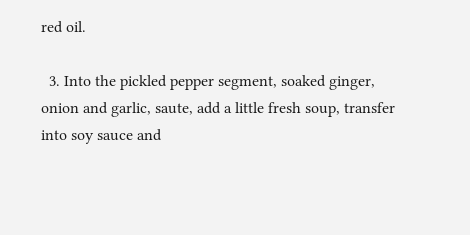red oil.

  3. Into the pickled pepper segment, soaked ginger, onion and garlic, saute, add a little fresh soup, transfer into soy sauce and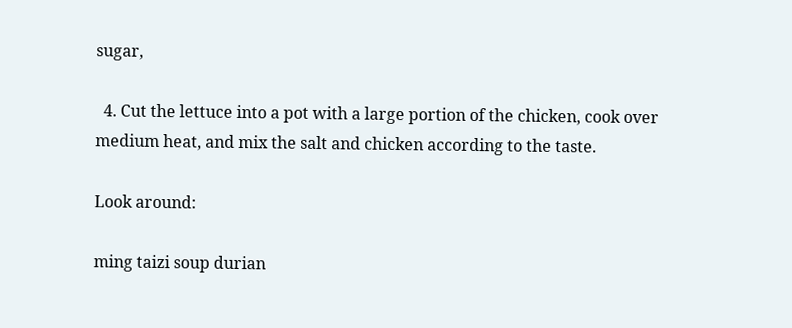sugar,

  4. Cut the lettuce into a pot with a large portion of the chicken, cook over medium heat, and mix the salt and chicken according to the taste.

Look around:

ming taizi soup durian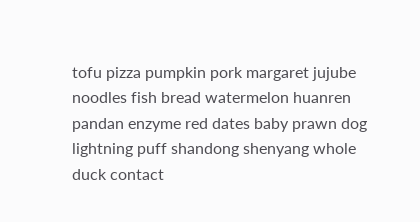tofu pizza pumpkin pork margaret jujube noodles fish bread watermelon huanren pandan enzyme red dates baby prawn dog lightning puff shandong shenyang whole duck contact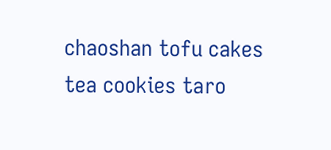chaoshan tofu cakes tea cookies taro